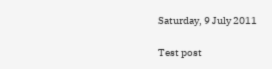Saturday, 9 July 2011

Test post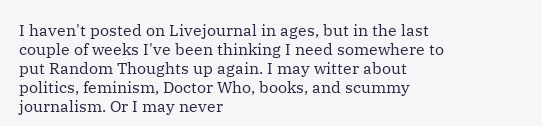I haven't posted on Livejournal in ages, but in the last couple of weeks I've been thinking I need somewhere to put Random Thoughts up again. I may witter about politics, feminism, Doctor Who, books, and scummy journalism. Or I may never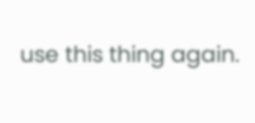use this thing again.